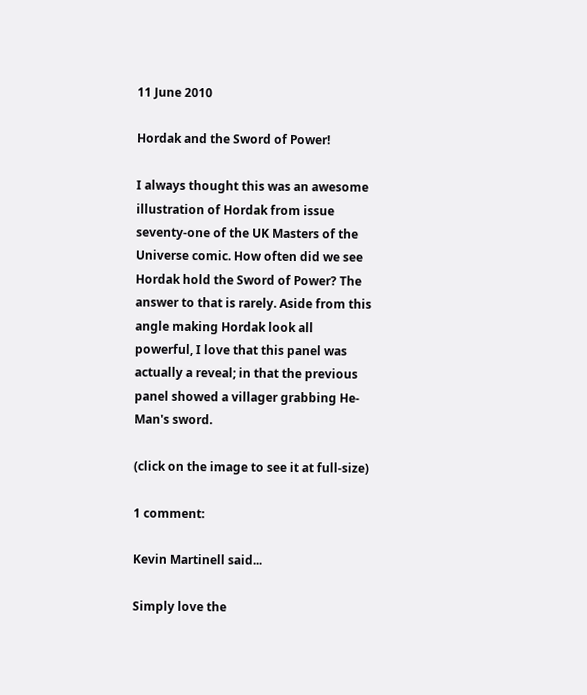11 June 2010

Hordak and the Sword of Power!

I always thought this was an awesome illustration of Hordak from issue seventy-one of the UK Masters of the Universe comic. How often did we see Hordak hold the Sword of Power? The answer to that is rarely. Aside from this angle making Hordak look all powerful, I love that this panel was actually a reveal; in that the previous panel showed a villager grabbing He-Man's sword.

(click on the image to see it at full-size)

1 comment:

Kevin Martinell said...

Simply love the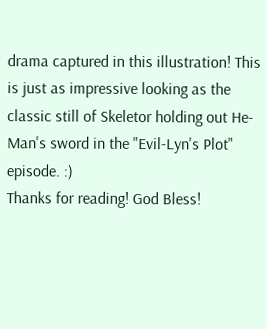drama captured in this illustration! This is just as impressive looking as the classic still of Skeletor holding out He-Man's sword in the "Evil-Lyn's Plot" episode. :)
Thanks for reading! God Bless!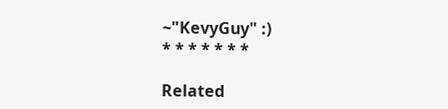~"KevyGuy" :)
* * * * * * *

Related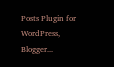Posts Plugin for WordPress, Blogger...